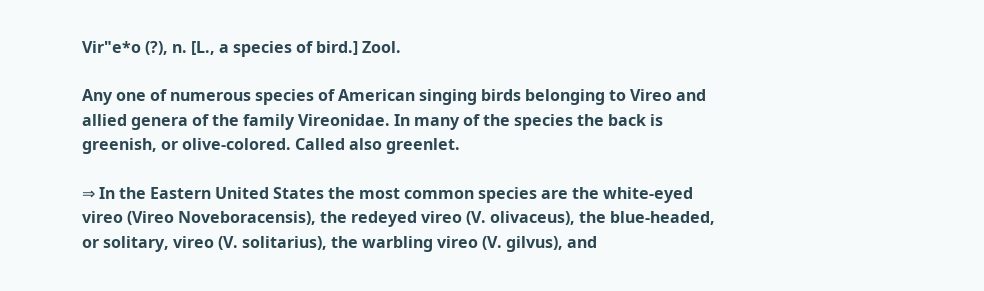Vir"e*o (?), n. [L., a species of bird.] Zool.

Any one of numerous species of American singing birds belonging to Vireo and allied genera of the family Vireonidae. In many of the species the back is greenish, or olive-colored. Called also greenlet.

⇒ In the Eastern United States the most common species are the white-eyed vireo (Vireo Noveboracensis), the redeyed vireo (V. olivaceus), the blue-headed, or solitary, vireo (V. solitarius), the warbling vireo (V. gilvus), and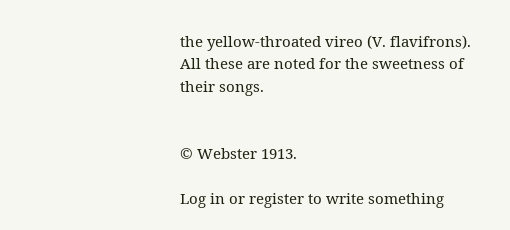the yellow-throated vireo (V. flavifrons). All these are noted for the sweetness of their songs.


© Webster 1913.

Log in or register to write something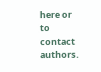here or to contact authors.